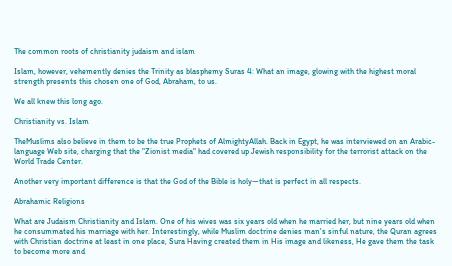The common roots of christianity judaism and islam

Islam, however, vehemently denies the Trinity as blasphemy Suras 4: What an image, glowing with the highest moral strength presents this chosen one of God, Abraham, to us.

We all knew this long ago.

Christianity vs. Islam

TheMuslims also believe in them to be the true Prophets of AlmightyAllah. Back in Egypt, he was interviewed on an Arabic-language Web site, charging that the "Zionist media" had covered up Jewish responsibility for the terrorist attack on the World Trade Center.

Another very important difference is that the God of the Bible is holy—that is perfect in all respects.

Abrahamic Religions

What are Judaism Christianity and Islam. One of his wives was six years old when he married her, but nine years old when he consummated his marriage with her. Interestingly, while Muslim doctrine denies man's sinful nature, the Quran agrees with Christian doctrine at least in one place, Sura Having created them in His image and likeness, He gave them the task to become more and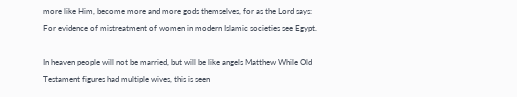more like Him, become more and more gods themselves, for as the Lord says: For evidence of mistreatment of women in modern Islamic societies see Egypt.

In heaven people will not be married, but will be like angels Matthew While Old Testament figures had multiple wives, this is seen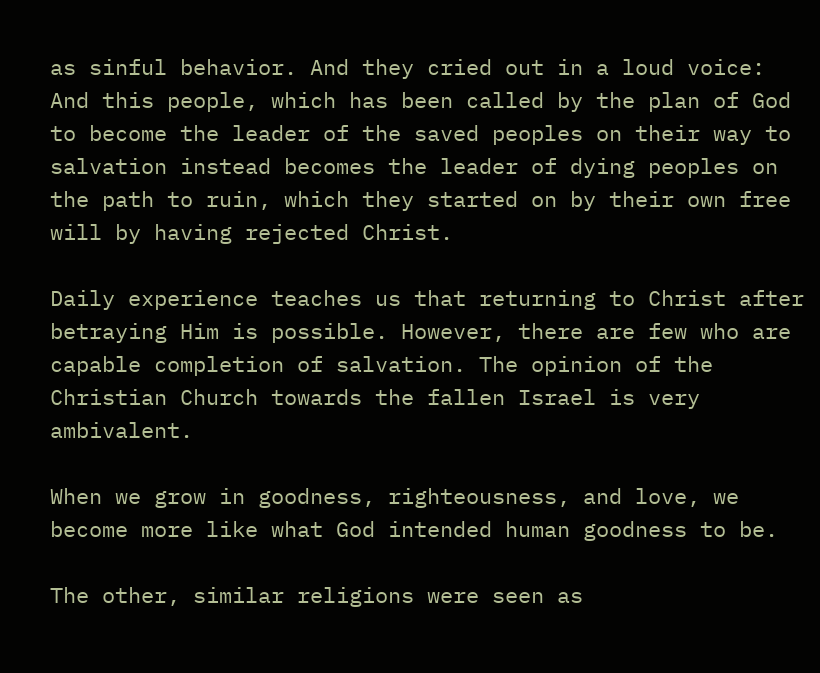as sinful behavior. And they cried out in a loud voice: And this people, which has been called by the plan of God to become the leader of the saved peoples on their way to salvation instead becomes the leader of dying peoples on the path to ruin, which they started on by their own free will by having rejected Christ.

Daily experience teaches us that returning to Christ after betraying Him is possible. However, there are few who are capable completion of salvation. The opinion of the Christian Church towards the fallen Israel is very ambivalent.

When we grow in goodness, righteousness, and love, we become more like what God intended human goodness to be.

The other, similar religions were seen as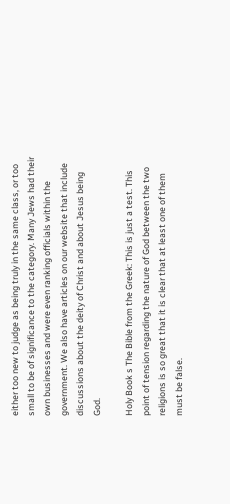either too new to judge as being truly in the same class, or too small to be of significance to the category. Many Jews had their own businesses and were even ranking officials within the government. We also have articles on our website that include discussions about the deity of Christ and about Jesus being God.

Holy Book s The Bible from the Greek: This is just a test. This point of tension regarding the nature of God between the two religions is so great that it is clear that at least one of them must be false.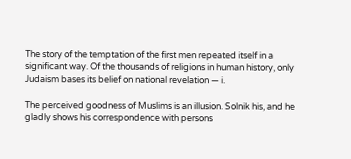The story of the temptation of the first men repeated itself in a significant way. Of the thousands of religions in human history, only Judaism bases its belief on national revelation — i.

The perceived goodness of Muslims is an illusion. Solnik his, and he gladly shows his correspondence with persons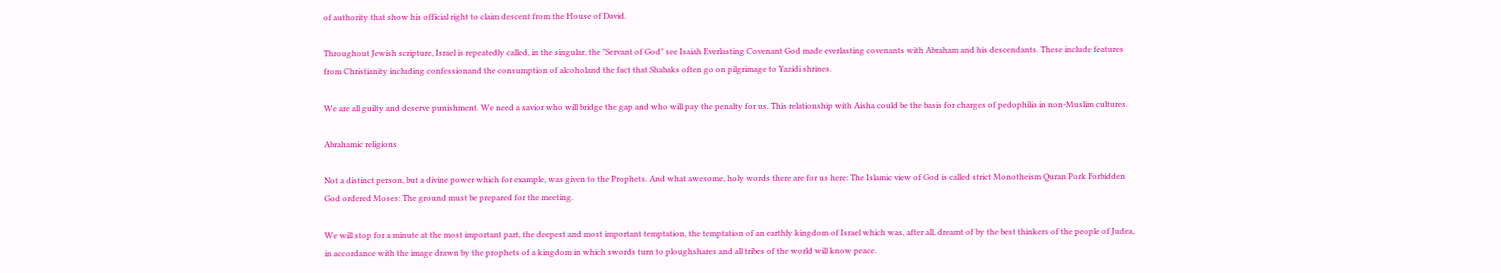of authority that show his official right to claim descent from the House of David.

Throughout Jewish scripture, Israel is repeatedly called, in the singular, the "Servant of God" see Isaiah Everlasting Covenant God made everlasting covenants with Abraham and his descendants. These include features from Christianity including confessionand the consumption of alcoholand the fact that Shabaks often go on pilgrimage to Yazidi shrines.

We are all guilty and deserve punishment. We need a savior who will bridge the gap and who will pay the penalty for us. This relationship with Aisha could be the basis for charges of pedophilia in non-Muslim cultures.

Abrahamic religions

Not a distinct person, but a divine power which for example, was given to the Prophets. And what awesome, holy words there are for us here: The Islamic view of God is called strict Monotheism Quran Pork Forbidden God ordered Moses: The ground must be prepared for the meeting.

We will stop for a minute at the most important part, the deepest and most important temptation, the temptation of an earthly kingdom of Israel which was, after all, dreamt of by the best thinkers of the people of Judea, in accordance with the image drawn by the prophets of a kingdom in which swords turn to ploughshares and all tribes of the world will know peace.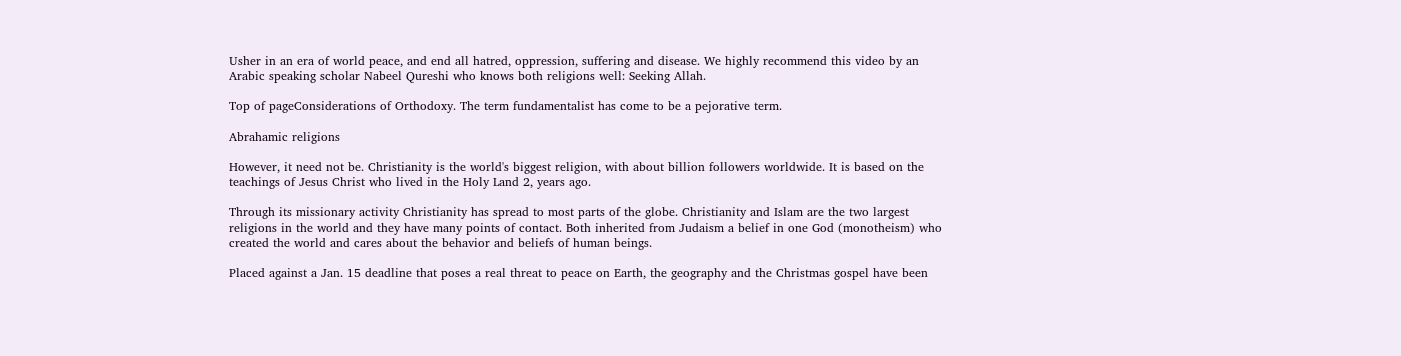Usher in an era of world peace, and end all hatred, oppression, suffering and disease. We highly recommend this video by an Arabic speaking scholar Nabeel Qureshi who knows both religions well: Seeking Allah.

Top of pageConsiderations of Orthodoxy. The term fundamentalist has come to be a pejorative term.

Abrahamic religions

However, it need not be. Christianity is the world's biggest religion, with about billion followers worldwide. It is based on the teachings of Jesus Christ who lived in the Holy Land 2, years ago.

Through its missionary activity Christianity has spread to most parts of the globe. Christianity and Islam are the two largest religions in the world and they have many points of contact. Both inherited from Judaism a belief in one God (monotheism) who created the world and cares about the behavior and beliefs of human beings.

Placed against a Jan. 15 deadline that poses a real threat to peace on Earth, the geography and the Christmas gospel have been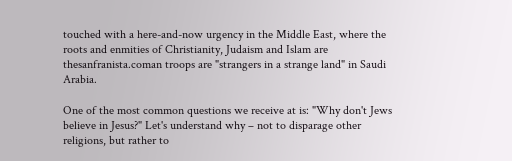touched with a here-and-now urgency in the Middle East, where the roots and enmities of Christianity, Judaism and Islam are thesanfranista.coman troops are "strangers in a strange land" in Saudi Arabia.

One of the most common questions we receive at is: "Why don't Jews believe in Jesus?" Let's understand why – not to disparage other religions, but rather to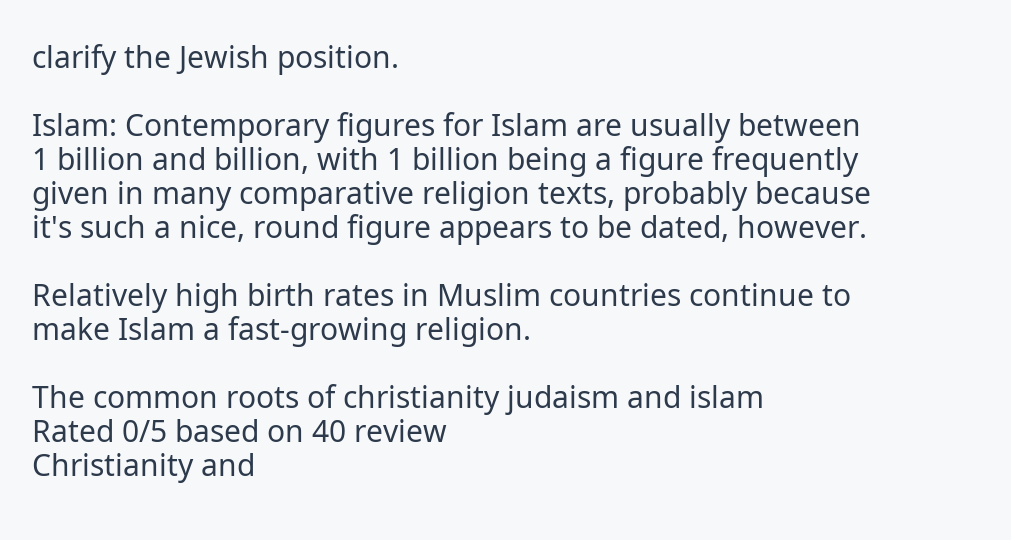clarify the Jewish position.

Islam: Contemporary figures for Islam are usually between 1 billion and billion, with 1 billion being a figure frequently given in many comparative religion texts, probably because it's such a nice, round figure appears to be dated, however.

Relatively high birth rates in Muslim countries continue to make Islam a fast-growing religion.

The common roots of christianity judaism and islam
Rated 0/5 based on 40 review
Christianity and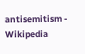antisemitism - Wikipedia